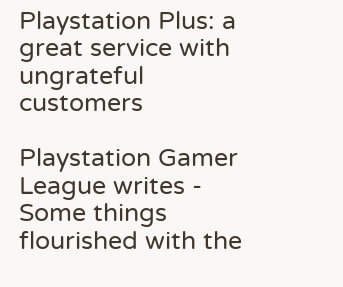Playstation Plus: a great service with ungrateful customers

Playstation Gamer League writes - Some things flourished with the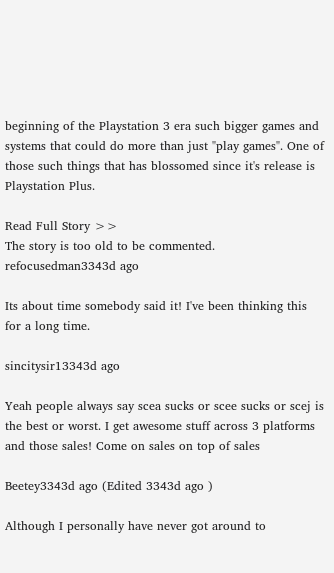beginning of the Playstation 3 era such bigger games and systems that could do more than just "play games". One of those such things that has blossomed since it's release is Playstation Plus.

Read Full Story >>
The story is too old to be commented.
refocusedman3343d ago

Its about time somebody said it! I've been thinking this for a long time.

sincitysir13343d ago

Yeah people always say scea sucks or scee sucks or scej is the best or worst. I get awesome stuff across 3 platforms and those sales! Come on sales on top of sales

Beetey3343d ago (Edited 3343d ago )

Although I personally have never got around to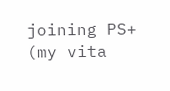joining PS+ (my vita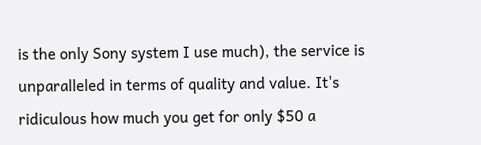is the only Sony system I use much), the service is unparalleled in terms of quality and value. It's ridiculous how much you get for only $50 a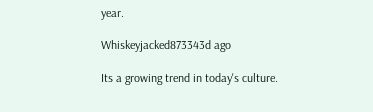year.

Whiskeyjacked873343d ago

Its a growing trend in today's culture.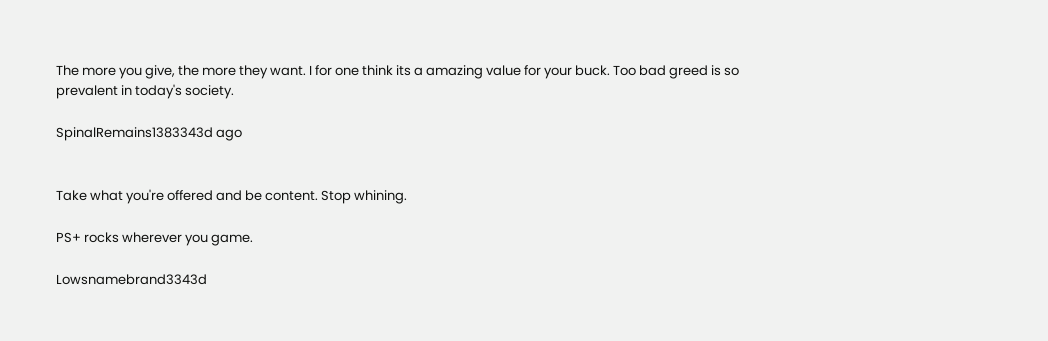The more you give, the more they want. I for one think its a amazing value for your buck. Too bad greed is so prevalent in today's society.

SpinalRemains1383343d ago


Take what you're offered and be content. Stop whining.

PS+ rocks wherever you game.

Lowsnamebrand3343d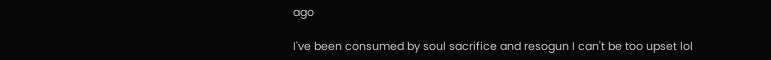ago

I've been consumed by soul sacrifice and resogun I can't be too upset lol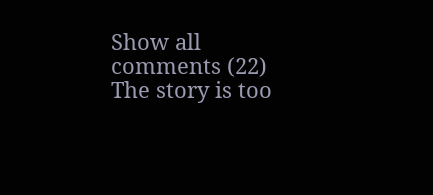Show all comments (22)
The story is too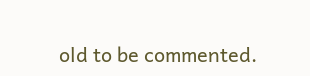old to be commented.